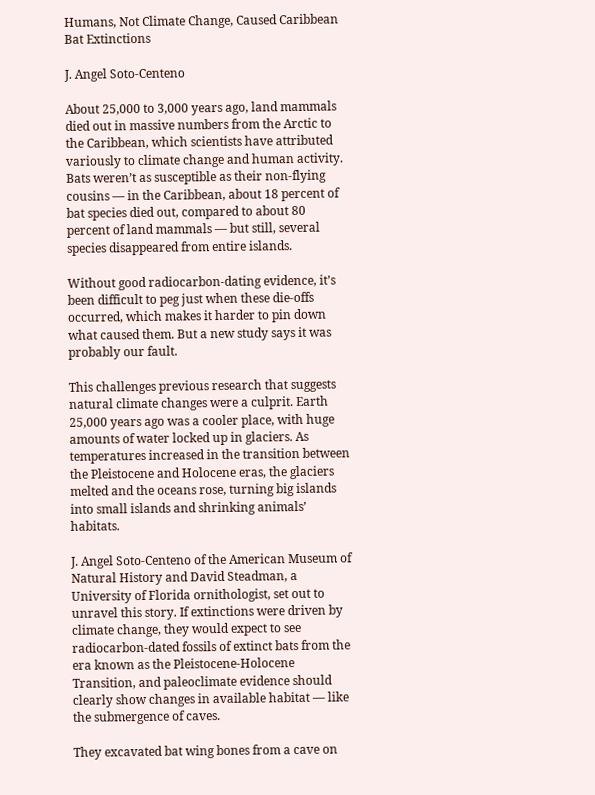Humans, Not Climate Change, Caused Caribbean Bat Extinctions

J. Angel Soto-Centeno

About 25,000 to 3,000 years ago, land mammals died out in massive numbers from the Arctic to the Caribbean, which scientists have attributed variously to climate change and human activity. Bats weren’t as susceptible as their non-flying cousins — in the Caribbean, about 18 percent of bat species died out, compared to about 80 percent of land mammals — but still, several species disappeared from entire islands.

Without good radiocarbon-dating evidence, it’s been difficult to peg just when these die-offs occurred, which makes it harder to pin down what caused them. But a new study says it was probably our fault.

This challenges previous research that suggests natural climate changes were a culprit. Earth 25,000 years ago was a cooler place, with huge amounts of water locked up in glaciers. As temperatures increased in the transition between the Pleistocene and Holocene eras, the glaciers melted and the oceans rose, turning big islands into small islands and shrinking animals’ habitats.

J. Angel Soto-Centeno of the American Museum of Natural History and David Steadman, a University of Florida ornithologist, set out to unravel this story. If extinctions were driven by climate change, they would expect to see radiocarbon-dated fossils of extinct bats from the era known as the Pleistocene-Holocene Transition, and paleoclimate evidence should clearly show changes in available habitat — like the submergence of caves.

They excavated bat wing bones from a cave on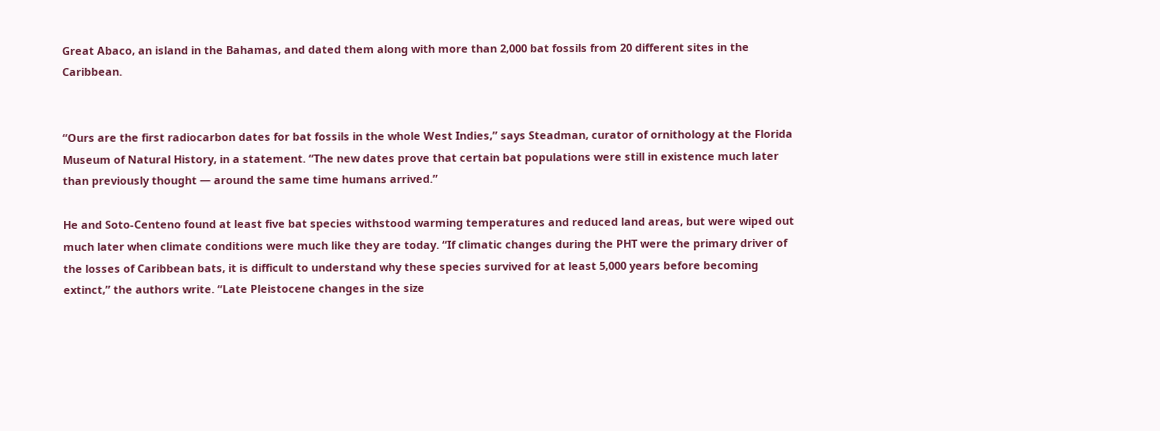Great Abaco, an island in the Bahamas, and dated them along with more than 2,000 bat fossils from 20 different sites in the Caribbean.


“Ours are the first radiocarbon dates for bat fossils in the whole West Indies,” says Steadman, curator of ornithology at the Florida Museum of Natural History, in a statement. “The new dates prove that certain bat populations were still in existence much later than previously thought — around the same time humans arrived.”

He and Soto-Centeno found at least five bat species withstood warming temperatures and reduced land areas, but were wiped out much later when climate conditions were much like they are today. “If climatic changes during the PHT were the primary driver of the losses of Caribbean bats, it is difficult to understand why these species survived for at least 5,000 years before becoming extinct,” the authors write. “Late Pleistocene changes in the size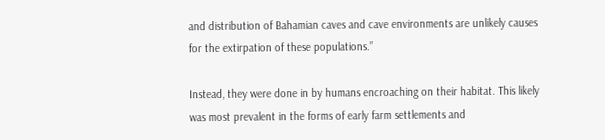and distribution of Bahamian caves and cave environments are unlikely causes for the extirpation of these populations.”

Instead, they were done in by humans encroaching on their habitat. This likely was most prevalent in the forms of early farm settlements and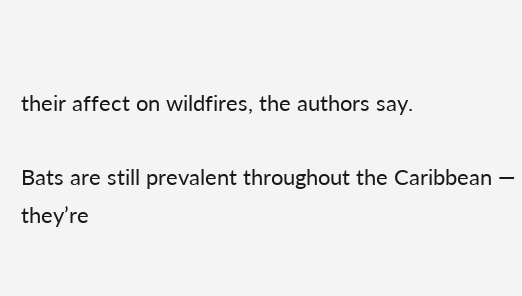their affect on wildfires, the authors say.

Bats are still prevalent throughout the Caribbean — they’re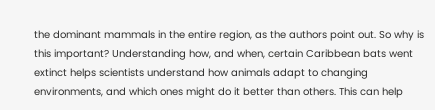the dominant mammals in the entire region, as the authors point out. So why is this important? Understanding how, and when, certain Caribbean bats went extinct helps scientists understand how animals adapt to changing environments, and which ones might do it better than others. This can help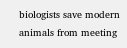biologists save modern animals from meeting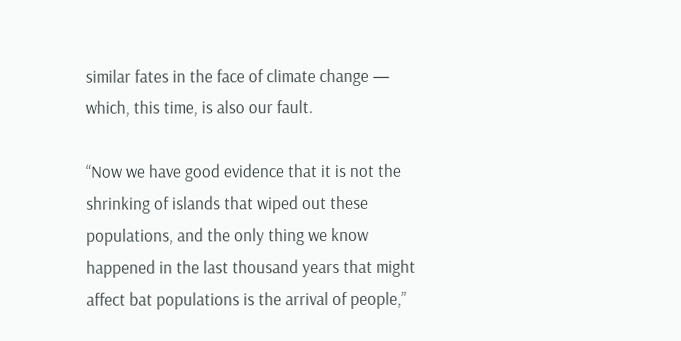similar fates in the face of climate change — which, this time, is also our fault.

“Now we have good evidence that it is not the shrinking of islands that wiped out these populations, and the only thing we know happened in the last thousand years that might affect bat populations is the arrival of people,”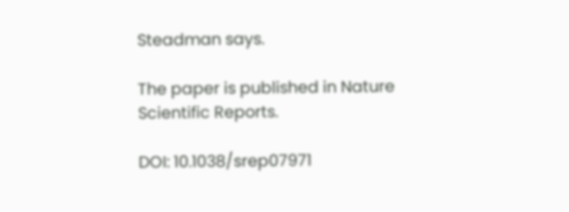Steadman says.

The paper is published in Nature Scientific Reports.

DOI: 10.1038/srep07971